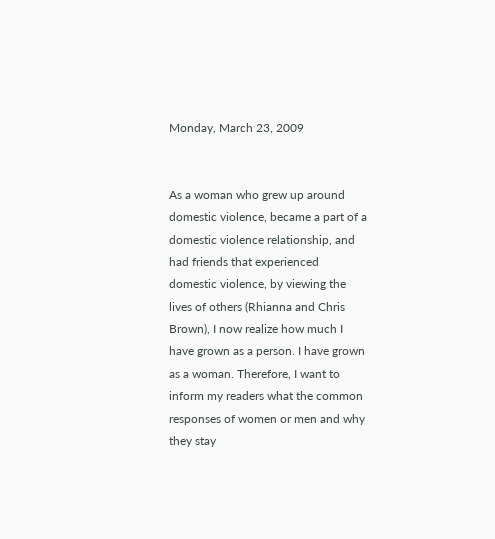Monday, March 23, 2009


As a woman who grew up around domestic violence, became a part of a domestic violence relationship, and had friends that experienced domestic violence, by viewing the lives of others (Rhianna and Chris Brown), I now realize how much I have grown as a person. I have grown as a woman. Therefore, I want to inform my readers what the common responses of women or men and why they stay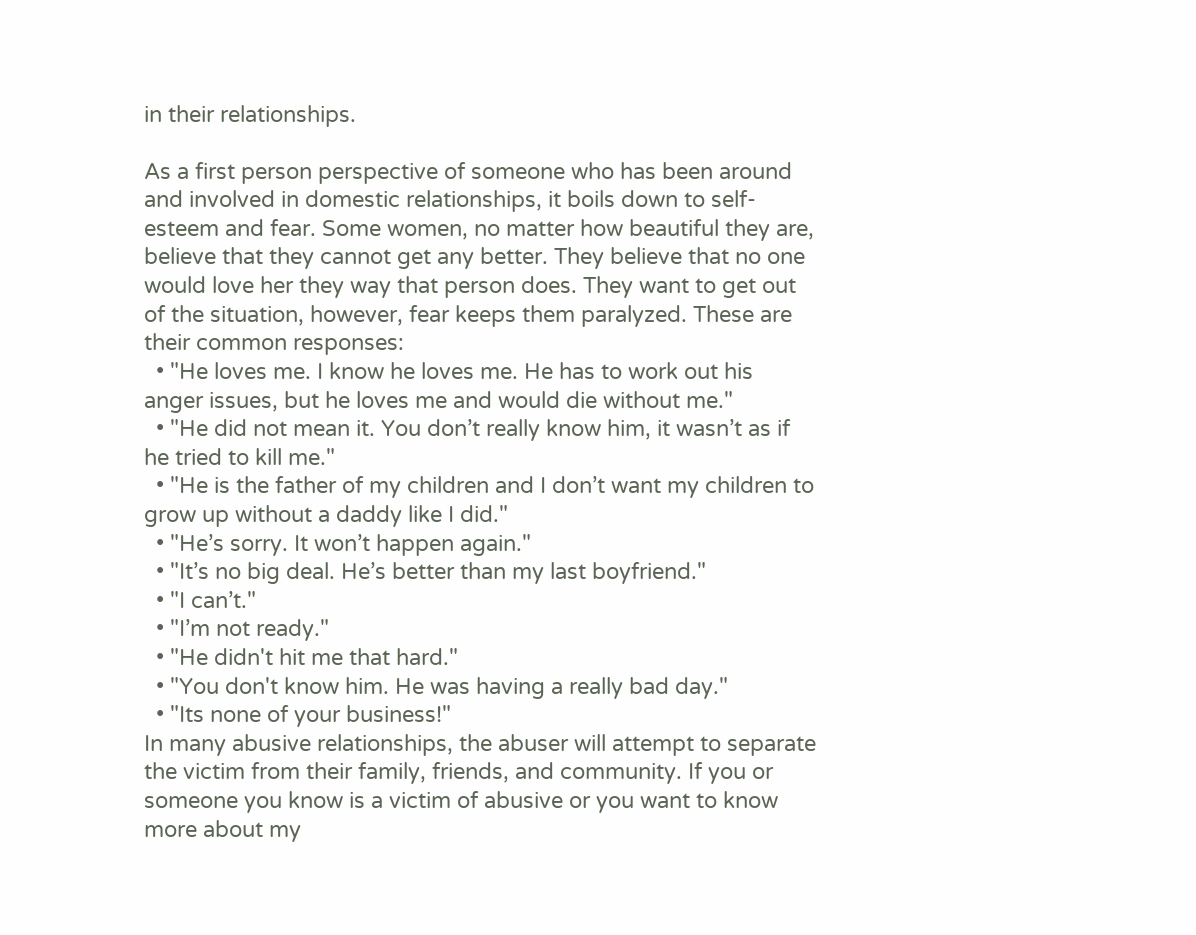in their relationships.

As a first person perspective of someone who has been around and involved in domestic relationships, it boils down to self-esteem and fear. Some women, no matter how beautiful they are, believe that they cannot get any better. They believe that no one would love her they way that person does. They want to get out of the situation, however, fear keeps them paralyzed. These are their common responses:
  • "He loves me. I know he loves me. He has to work out his anger issues, but he loves me and would die without me."
  • "He did not mean it. You don’t really know him, it wasn’t as if he tried to kill me."
  • "He is the father of my children and I don’t want my children to grow up without a daddy like I did."
  • "He’s sorry. It won’t happen again."
  • "It’s no big deal. He’s better than my last boyfriend."
  • "I can’t."
  • "I’m not ready."
  • "He didn't hit me that hard."
  • "You don't know him. He was having a really bad day."
  • "Its none of your business!"
In many abusive relationships, the abuser will attempt to separate the victim from their family, friends, and community. If you or someone you know is a victim of abusive or you want to know more about my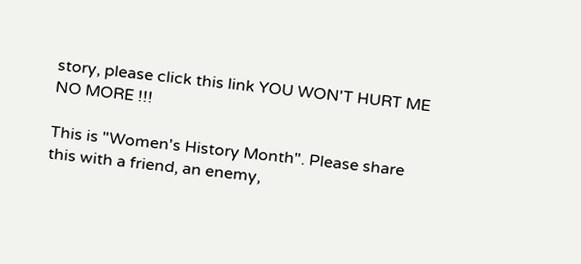story, please click this link YOU WON'T HURT ME NO MORE !!!

This is "Women's History Month". Please share this with a friend, an enemy,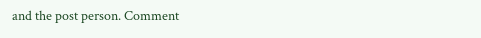and the post person. Comment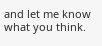and let me know what you think.